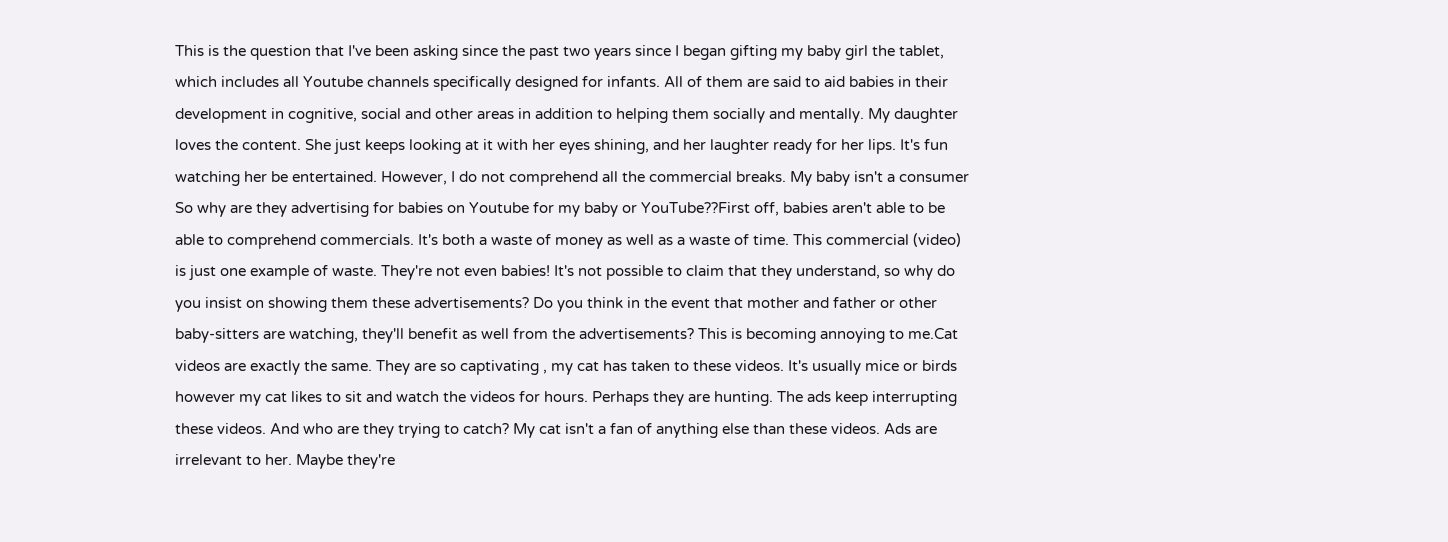This is the question that I've been asking since the past two years since I began gifting my baby girl the tablet, which includes all Youtube channels specifically designed for infants. All of them are said to aid babies in their development in cognitive, social and other areas in addition to helping them socially and mentally. My daughter loves the content. She just keeps looking at it with her eyes shining, and her laughter ready for her lips. It's fun watching her be entertained. However, I do not comprehend all the commercial breaks. My baby isn't a consumer So why are they advertising for babies on Youtube for my baby or YouTube??First off, babies aren't able to be able to comprehend commercials. It's both a waste of money as well as a waste of time. This commercial (video) is just one example of waste. They're not even babies! It's not possible to claim that they understand, so why do you insist on showing them these advertisements? Do you think in the event that mother and father or other baby-sitters are watching, they'll benefit as well from the advertisements? This is becoming annoying to me.Cat videos are exactly the same. They are so captivating , my cat has taken to these videos. It's usually mice or birds however my cat likes to sit and watch the videos for hours. Perhaps they are hunting. The ads keep interrupting these videos. And who are they trying to catch? My cat isn't a fan of anything else than these videos. Ads are irrelevant to her. Maybe they're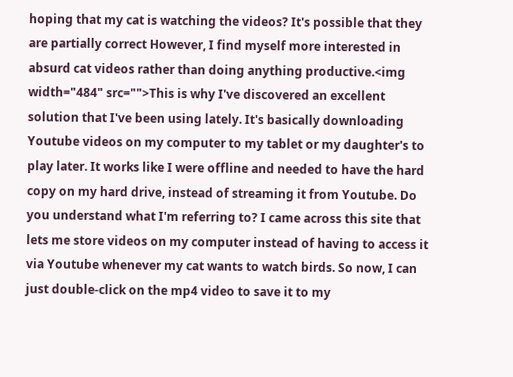hoping that my cat is watching the videos? It's possible that they are partially correct However, I find myself more interested in absurd cat videos rather than doing anything productive.<img width="484" src="">This is why I've discovered an excellent solution that I've been using lately. It's basically downloading Youtube videos on my computer to my tablet or my daughter's to play later. It works like I were offline and needed to have the hard copy on my hard drive, instead of streaming it from Youtube. Do you understand what I'm referring to? I came across this site that lets me store videos on my computer instead of having to access it via Youtube whenever my cat wants to watch birds. So now, I can just double-click on the mp4 video to save it to my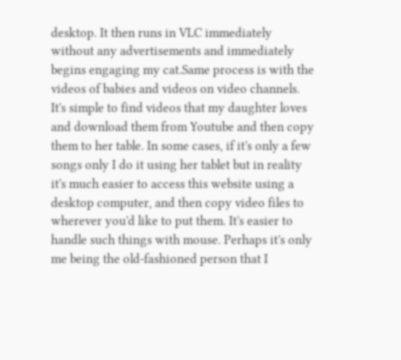desktop. It then runs in VLC immediately without any advertisements and immediately begins engaging my cat.Same process is with the videos of babies and videos on video channels. It's simple to find videos that my daughter loves and download them from Youtube and then copy them to her table. In some cases, if it's only a few songs only I do it using her tablet but in reality it's much easier to access this website using a desktop computer, and then copy video files to wherever you'd like to put them. It's easier to handle such things with mouse. Perhaps it's only me being the old-fashioned person that I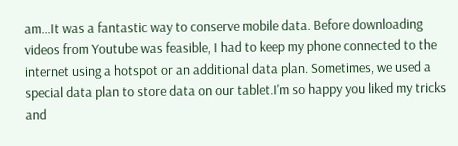am...It was a fantastic way to conserve mobile data. Before downloading videos from Youtube was feasible, I had to keep my phone connected to the internet using a hotspot or an additional data plan. Sometimes, we used a special data plan to store data on our tablet.I'm so happy you liked my tricks and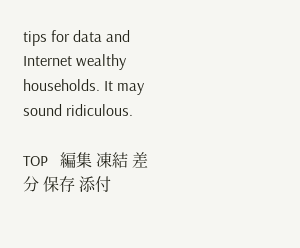tips for data and Internet wealthy households. It may sound ridiculous.

TOP   編集 凍結 差分 保存 添付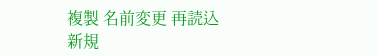複製 名前変更 再読込   新規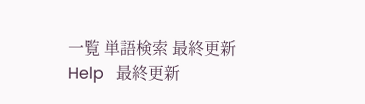一覧 単語検索 最終更新   Help   最終更新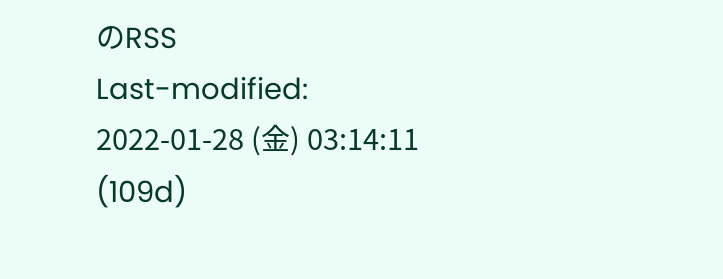のRSS
Last-modified: 2022-01-28 (金) 03:14:11 (109d)